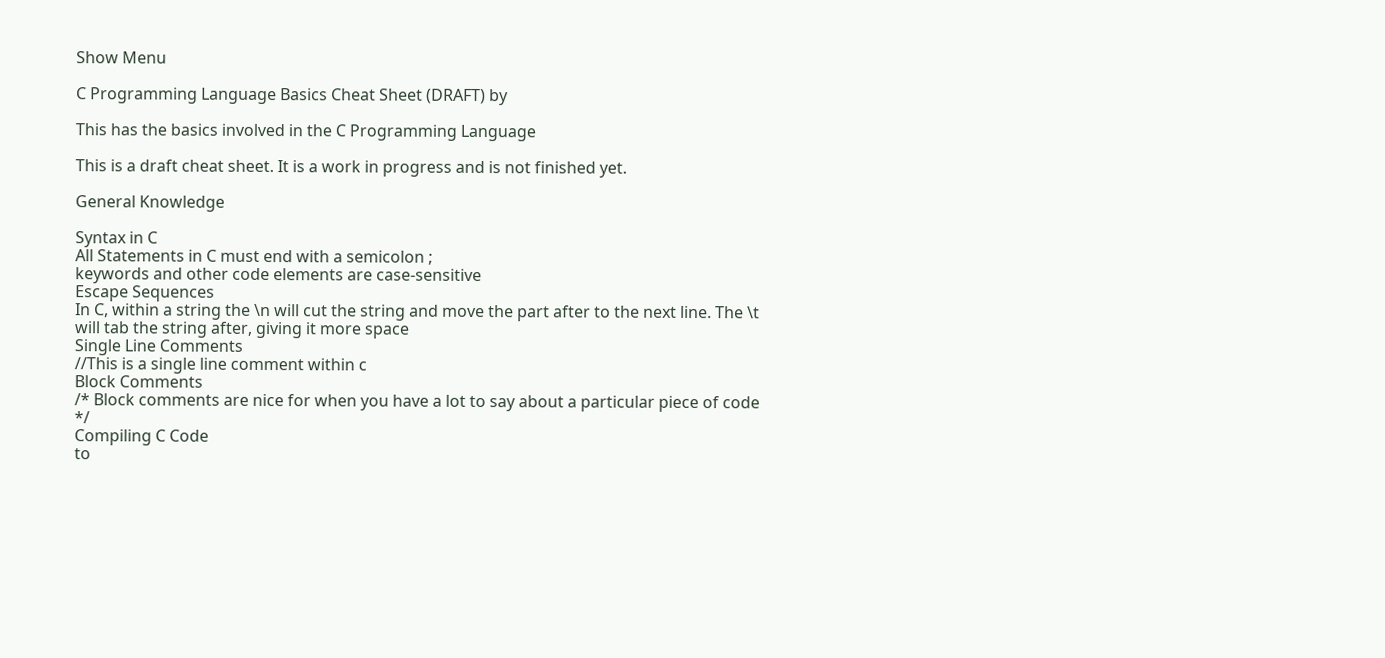Show Menu

C Programming Language Basics Cheat Sheet (DRAFT) by

This has the basics involved in the C Programming Language

This is a draft cheat sheet. It is a work in progress and is not finished yet.

General Knowledge

Syntax in C
All Statements in C must end with a semicolon ;
keywords and other code elements are case-sensitive
Escape Sequences
In C, within a string the \n will cut the string and move the part after to the next line. The \t will tab the string after, giving it more space
Single Line Comments
//This is a single line comment within c
Block Comments
/* Block comments are nice for when you have a lot to say about a particular piece of code */
Compiling C Code
to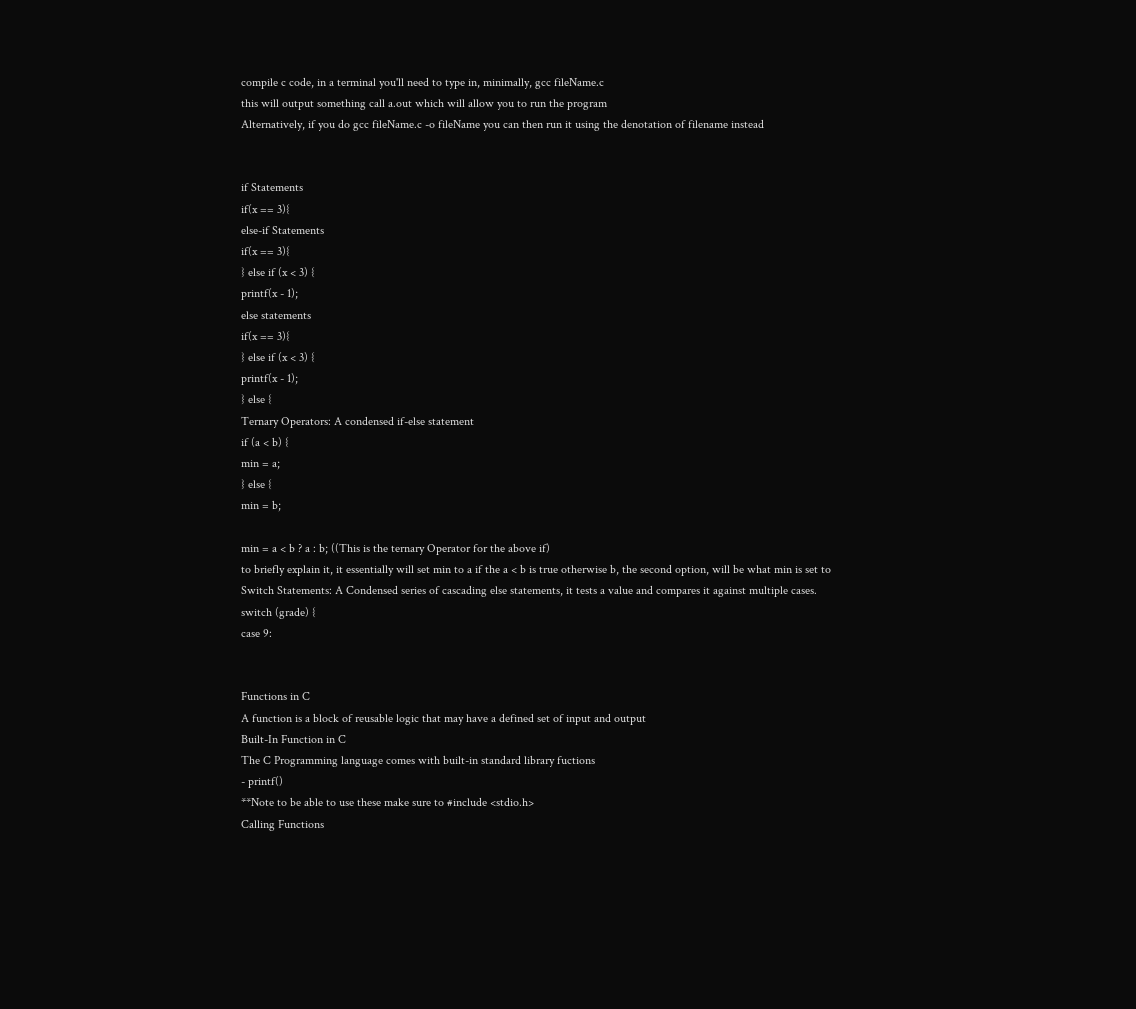compile c code, in a terminal you'll need to type in, minimally, gcc fileName.c
this will output something call a.out which will allow you to run the program
Alternatively, if you do gcc fileName.c -o fileName you can then run it using the denotation of filename instead


if Statements
if(x == 3){
else-if Statements
if(x == 3){
} else if (x < 3) {
printf(x - 1);
else statements
if(x == 3){
} else if (x < 3) {
printf(x - 1);
} else {
Ternary Operators: A condensed if-else statement
if (a < b) {
min = a;
} else {
min = b;

min = a < b ? a : b; ((This is the ternary Operator for the above if)
to briefly explain it, it essentially will set min to a if the a < b is true otherwise b, the second option, will be what min is set to
Switch Statements: A Condensed series of cascading else statements, it tests a value and compares it against multiple cases.
switch (grade) {
case 9:


Functions in C
A function is a block of reusable logic that may have a defined set of input and output
Built-In Function in C
The C Programming language comes with built-in standard library fuctions
- printf()
**Note to be able to use these make sure to #include <stdio.h>
Calling Functions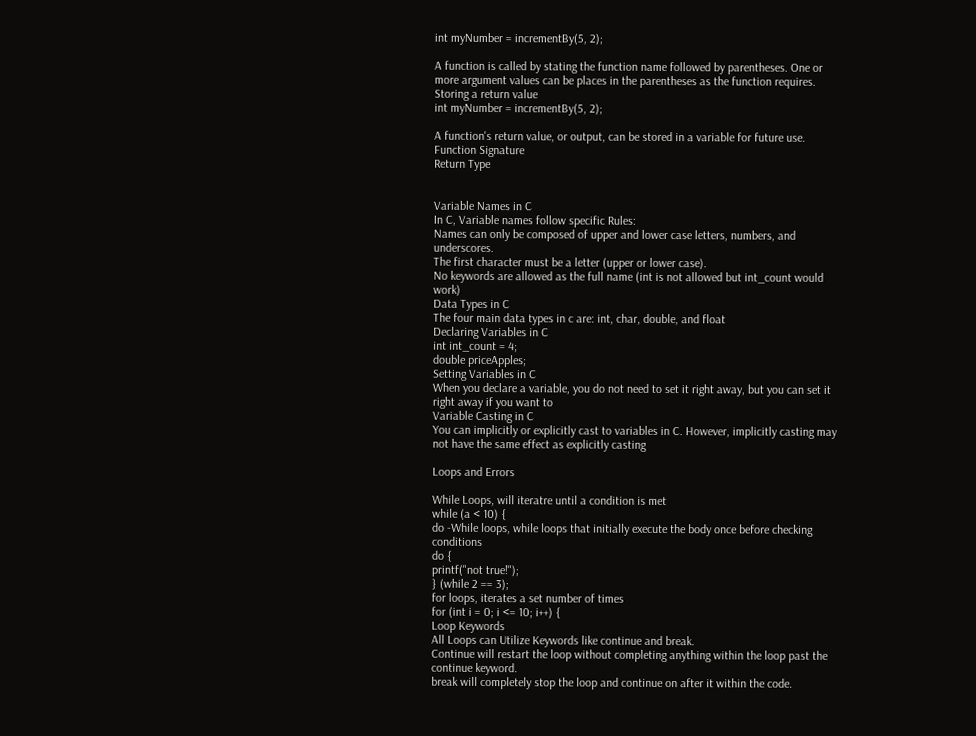int myNumber = incrementBy(5, 2);

A function is called by stating the function name followed by parentheses. One or more argument values can be places in the parentheses as the function requires.
Storing a return value
int myNumber = incrementBy(5, 2);

A function's return value, or output, can be stored in a variable for future use.
Function Signature
Return Type


Variable Names in C
In C, Variable names follow specific Rules:
Names can only be composed of upper and lower case letters, numbers, and underscores.
The first character must be a letter (upper or lower case).
No keywords are allowed as the full name (int is not allowed but int_count would work)
Data Types in C
The four main data types in c are: int, char, double, and float
Declaring Variables in C
int int_count = 4;
double priceApples;
Setting Variables in C
When you declare a variable, you do not need to set it right away, but you can set it right away if you want to
Variable Casting in C
You can implicitly or explicitly cast to variables in C. However, implicitly casting may not have the same effect as explicitly casting

Loops and Errors

While Loops, will iteratre until a condition is met
while (a < 10) {
do -While loops, while loops that initially execute the body once before checking conditions
do {
printf("not true!");
} (while 2 == 3);
for loops, iterates a set number of times
for (int i = 0; i <= 10; i++) {
Loop Keywords
All Loops can Utilize Keywords like continue and break.
Continue will restart the loop without completing anything within the loop past the continue keyword.
break will completely stop the loop and continue on after it within the code.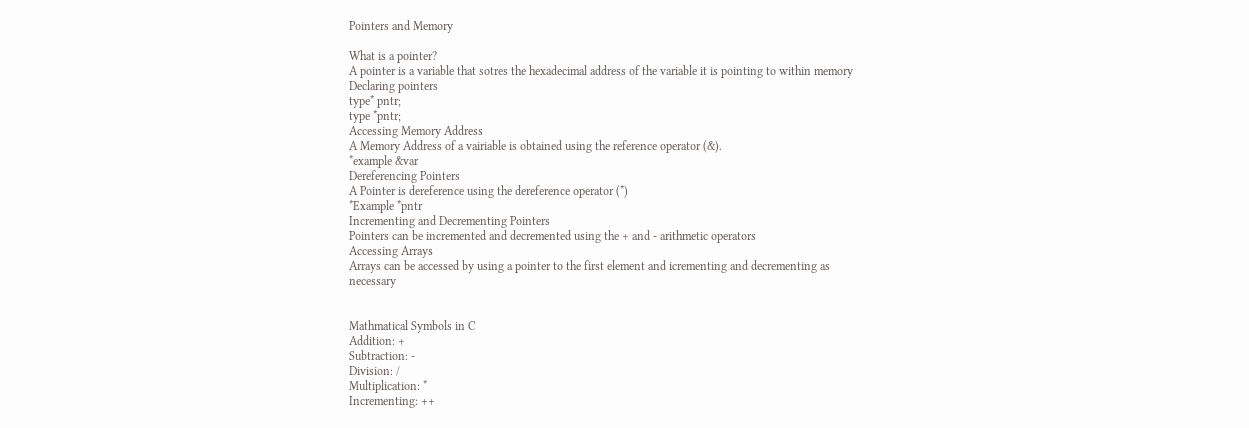Pointers and Memory

What is a pointer?
A pointer is a variable that sotres the hexadecimal address of the variable it is pointing to within memory
Declaring pointers
type* pntr;
type *pntr;
Accessing Memory Address
A Memory Address of a vairiable is obtained using the reference operator (&).
*example &var
Dereferencing Pointers
A Pointer is dereference using the dereference operator (*)
*Example *pntr
Incrementing and Decrementing Pointers
Pointers can be incremented and decremented using the + and - arithmetic operators
Accessing Arrays
Arrays can be accessed by using a pointer to the first element and icrementing and decrementing as necessary


Mathmatical Symbols in C
Addition: +
Subtraction: -
Division: /
Multiplication: *
Incrementing: ++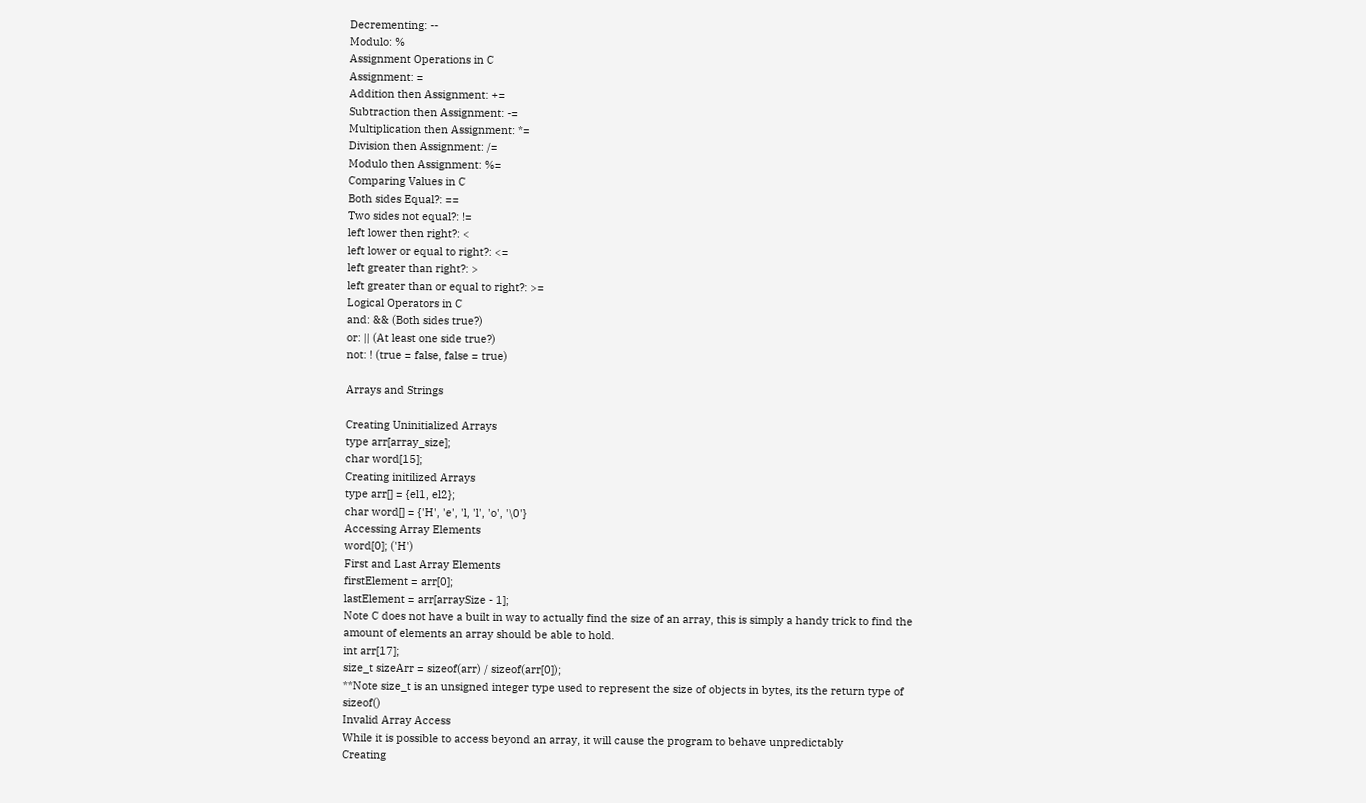Decrementing: --
Modulo: %
Assignment Operations in C
Assignment: =
Addition then Assignment: +=
Subtraction then Assignment: -=
Multiplication then Assignment: *=
Division then Assignment: /=
Modulo then Assignment: %=
Comparing Values in C
Both sides Equal?: ==
Two sides not equal?: !=
left lower then right?: <
left lower or equal to right?: <=
left greater than right?: >
left greater than or equal to right?: >=
Logical Operators in C
and: && (Both sides true?)
or: || (At least one side true?)
not: ! (true = false, false = true)

Arrays and Strings

Creating Uninitialized Arrays
type arr[array_size];
char word[15];
Creating initilized Arrays
type arr[] = {el1, el2};
char word[] = {'H', 'e', 'l, 'l', 'o', '\0'}
Accessing Array Elements
word[0]; ('H')
First and Last Array Elements
firstElement = arr[0];
lastElement = arr[arraySize - 1];
Note C does not have a built in way to actually find the size of an array, this is simply a handy trick to find the amount of elements an array should be able to hold.
int arr[17];
size_t sizeArr = sizeof(arr) / sizeof(arr[0]);
**Note size_t is an unsigned integer type used to represent the size of objects in bytes, its the return type of sizeof()
Invalid Array Access
While it is possible to access beyond an array, it will cause the program to behave unpredictably
Creating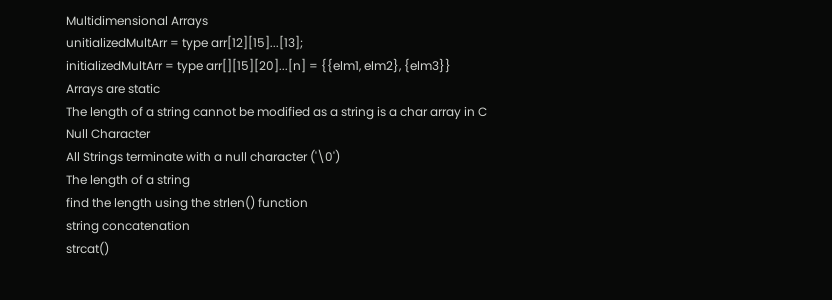Multidimensional Arrays
unitializedMultArr = type arr[12][15]...[13];
initializedMultArr = type arr[][15][20]...[n] = {{elm1, elm2}, {elm3}}
Arrays are static
The length of a string cannot be modified as a string is a char array in C
Null Character
All Strings terminate with a null character ('\0')
The length of a string
find the length using the strlen() function
string concatenation
strcat()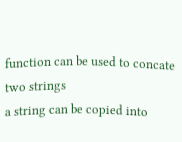function can be used to concate two strings
a string can be copied into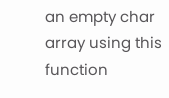an empty char array using this function